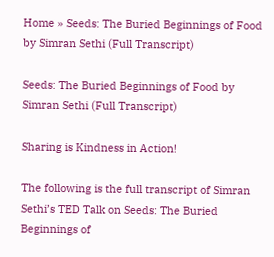Home » Seeds: The Buried Beginnings of Food by Simran Sethi (Full Transcript)

Seeds: The Buried Beginnings of Food by Simran Sethi (Full Transcript)

Sharing is Kindness in Action!

The following is the full transcript of Simran Sethi’s TED Talk on Seeds: The Buried Beginnings of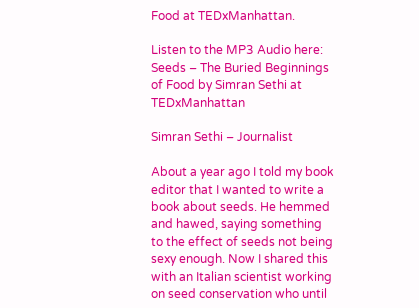Food at TEDxManhattan.

Listen to the MP3 Audio here: Seeds – The Buried Beginnings of Food by Simran Sethi at TEDxManhattan

Simran Sethi – Journalist

About a year ago I told my book editor that I wanted to write a book about seeds. He hemmed and hawed, saying something to the effect of seeds not being sexy enough. Now I shared this with an Italian scientist working on seed conservation who until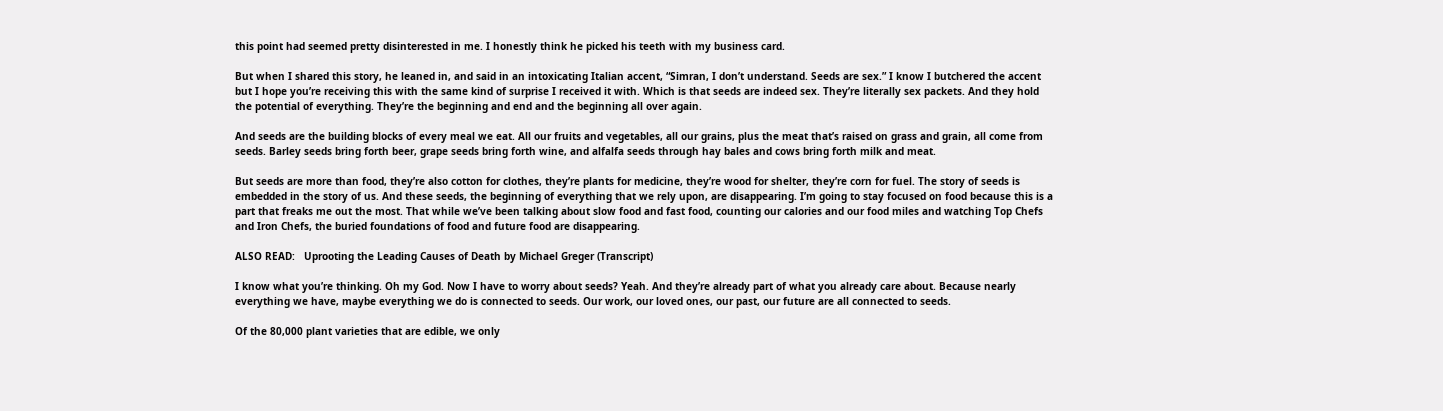this point had seemed pretty disinterested in me. I honestly think he picked his teeth with my business card.

But when I shared this story, he leaned in, and said in an intoxicating Italian accent, “Simran, I don’t understand. Seeds are sex.” I know I butchered the accent but I hope you’re receiving this with the same kind of surprise I received it with. Which is that seeds are indeed sex. They’re literally sex packets. And they hold the potential of everything. They’re the beginning and end and the beginning all over again.

And seeds are the building blocks of every meal we eat. All our fruits and vegetables, all our grains, plus the meat that’s raised on grass and grain, all come from seeds. Barley seeds bring forth beer, grape seeds bring forth wine, and alfalfa seeds through hay bales and cows bring forth milk and meat.

But seeds are more than food, they’re also cotton for clothes, they’re plants for medicine, they’re wood for shelter, they’re corn for fuel. The story of seeds is embedded in the story of us. And these seeds, the beginning of everything that we rely upon, are disappearing. I’m going to stay focused on food because this is a part that freaks me out the most. That while we’ve been talking about slow food and fast food, counting our calories and our food miles and watching Top Chefs and Iron Chefs, the buried foundations of food and future food are disappearing.

ALSO READ:   Uprooting the Leading Causes of Death by Michael Greger (Transcript)

I know what you’re thinking. Oh my God. Now I have to worry about seeds? Yeah. And they’re already part of what you already care about. Because nearly everything we have, maybe everything we do is connected to seeds. Our work, our loved ones, our past, our future are all connected to seeds.

Of the 80,000 plant varieties that are edible, we only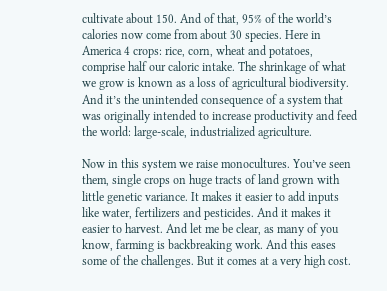cultivate about 150. And of that, 95% of the world’s calories now come from about 30 species. Here in America 4 crops: rice, corn, wheat and potatoes, comprise half our caloric intake. The shrinkage of what we grow is known as a loss of agricultural biodiversity. And it’s the unintended consequence of a system that was originally intended to increase productivity and feed the world: large-scale, industrialized agriculture.

Now in this system we raise monocultures. You’ve seen them, single crops on huge tracts of land grown with little genetic variance. It makes it easier to add inputs like water, fertilizers and pesticides. And it makes it easier to harvest. And let me be clear, as many of you know, farming is backbreaking work. And this eases some of the challenges. But it comes at a very high cost.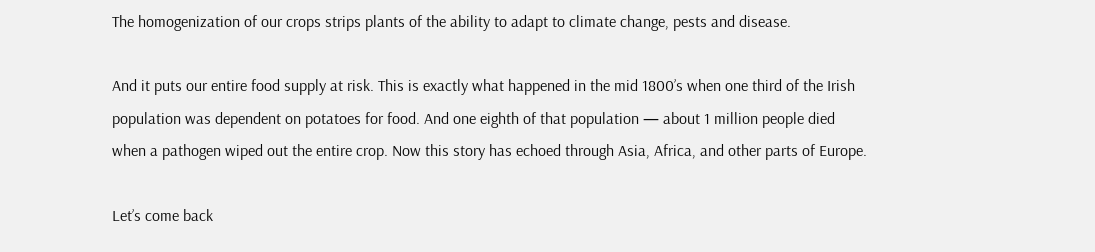The homogenization of our crops strips plants of the ability to adapt to climate change, pests and disease.

And it puts our entire food supply at risk. This is exactly what happened in the mid 1800’s when one third of the Irish population was dependent on potatoes for food. And one eighth of that population — about 1 million people died when a pathogen wiped out the entire crop. Now this story has echoed through Asia, Africa, and other parts of Europe.

Let’s come back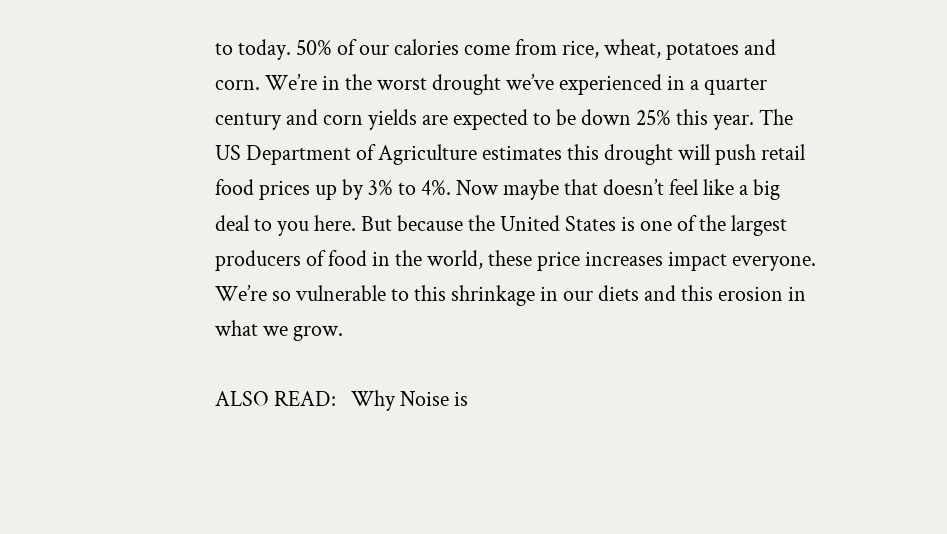to today. 50% of our calories come from rice, wheat, potatoes and corn. We’re in the worst drought we’ve experienced in a quarter century and corn yields are expected to be down 25% this year. The US Department of Agriculture estimates this drought will push retail food prices up by 3% to 4%. Now maybe that doesn’t feel like a big deal to you here. But because the United States is one of the largest producers of food in the world, these price increases impact everyone. We’re so vulnerable to this shrinkage in our diets and this erosion in what we grow.

ALSO READ:   Why Noise is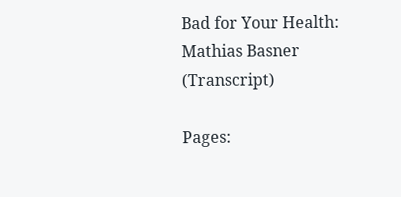Bad for Your Health: Mathias Basner (Transcript)

Pages: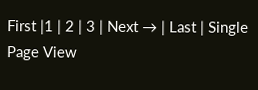First |1 | 2 | 3 | Next → | Last | Single Page View